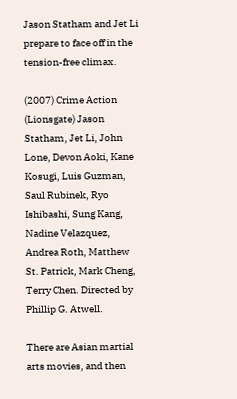Jason Statham and Jet Li prepare to face off in the tension-free climax.

(2007) Crime Action (Lionsgate) Jason Statham, Jet Li, John Lone, Devon Aoki, Kane Kosugi, Luis Guzman, Saul Rubinek, Ryo Ishibashi, Sung Kang, Nadine Velazquez, Andrea Roth, Matthew St. Patrick, Mark Cheng, Terry Chen. Directed by Phillip G. Atwell.

There are Asian martial arts movies, and then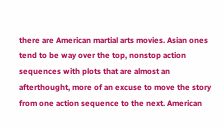there are American martial arts movies. Asian ones tend to be way over the top, nonstop action sequences with plots that are almost an afterthought, more of an excuse to move the story from one action sequence to the next. American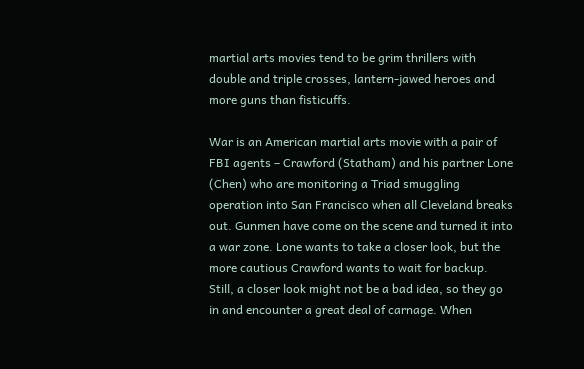martial arts movies tend to be grim thrillers with double and triple crosses, lantern-jawed heroes and more guns than fisticuffs.

War is an American martial arts movie with a pair of FBI agents – Crawford (Statham) and his partner Lone (Chen) who are monitoring a Triad smuggling operation into San Francisco when all Cleveland breaks out. Gunmen have come on the scene and turned it into a war zone. Lone wants to take a closer look, but the more cautious Crawford wants to wait for backup. Still, a closer look might not be a bad idea, so they go in and encounter a great deal of carnage. When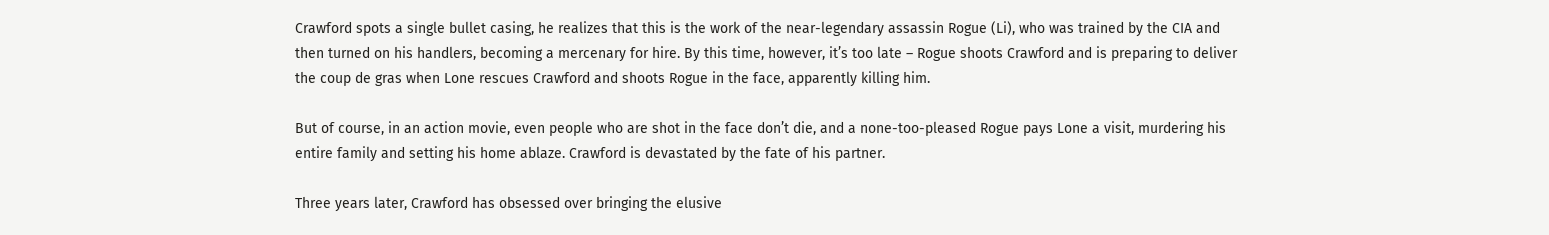Crawford spots a single bullet casing, he realizes that this is the work of the near-legendary assassin Rogue (Li), who was trained by the CIA and then turned on his handlers, becoming a mercenary for hire. By this time, however, it’s too late – Rogue shoots Crawford and is preparing to deliver the coup de gras when Lone rescues Crawford and shoots Rogue in the face, apparently killing him.

But of course, in an action movie, even people who are shot in the face don’t die, and a none-too-pleased Rogue pays Lone a visit, murdering his entire family and setting his home ablaze. Crawford is devastated by the fate of his partner.

Three years later, Crawford has obsessed over bringing the elusive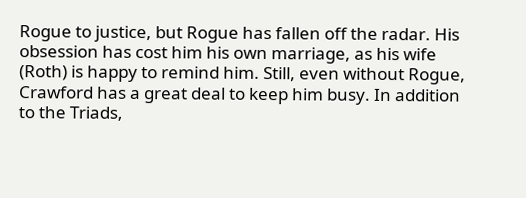Rogue to justice, but Rogue has fallen off the radar. His obsession has cost him his own marriage, as his wife (Roth) is happy to remind him. Still, even without Rogue, Crawford has a great deal to keep him busy. In addition to the Triads,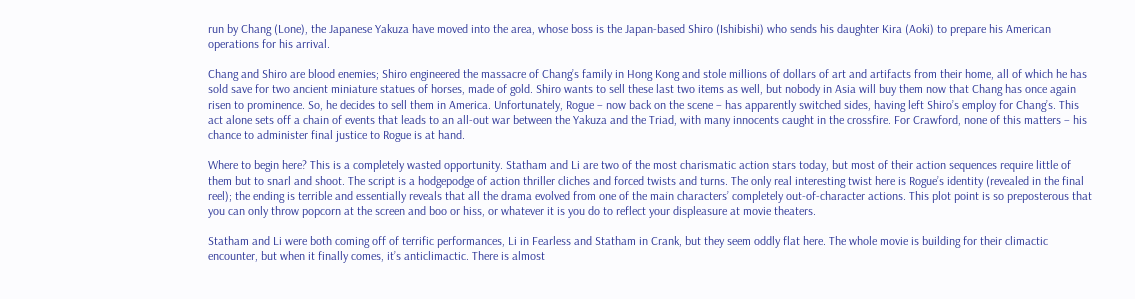run by Chang (Lone), the Japanese Yakuza have moved into the area, whose boss is the Japan-based Shiro (Ishibishi) who sends his daughter Kira (Aoki) to prepare his American operations for his arrival.

Chang and Shiro are blood enemies; Shiro engineered the massacre of Chang’s family in Hong Kong and stole millions of dollars of art and artifacts from their home, all of which he has sold save for two ancient miniature statues of horses, made of gold. Shiro wants to sell these last two items as well, but nobody in Asia will buy them now that Chang has once again risen to prominence. So, he decides to sell them in America. Unfortunately, Rogue – now back on the scene – has apparently switched sides, having left Shiro’s employ for Chang’s. This act alone sets off a chain of events that leads to an all-out war between the Yakuza and the Triad, with many innocents caught in the crossfire. For Crawford, none of this matters – his chance to administer final justice to Rogue is at hand.

Where to begin here? This is a completely wasted opportunity. Statham and Li are two of the most charismatic action stars today, but most of their action sequences require little of them but to snarl and shoot. The script is a hodgepodge of action thriller cliches and forced twists and turns. The only real interesting twist here is Rogue’s identity (revealed in the final reel); the ending is terrible and essentially reveals that all the drama evolved from one of the main characters’ completely out-of-character actions. This plot point is so preposterous that you can only throw popcorn at the screen and boo or hiss, or whatever it is you do to reflect your displeasure at movie theaters.

Statham and Li were both coming off of terrific performances, Li in Fearless and Statham in Crank, but they seem oddly flat here. The whole movie is building for their climactic encounter, but when it finally comes, it’s anticlimactic. There is almost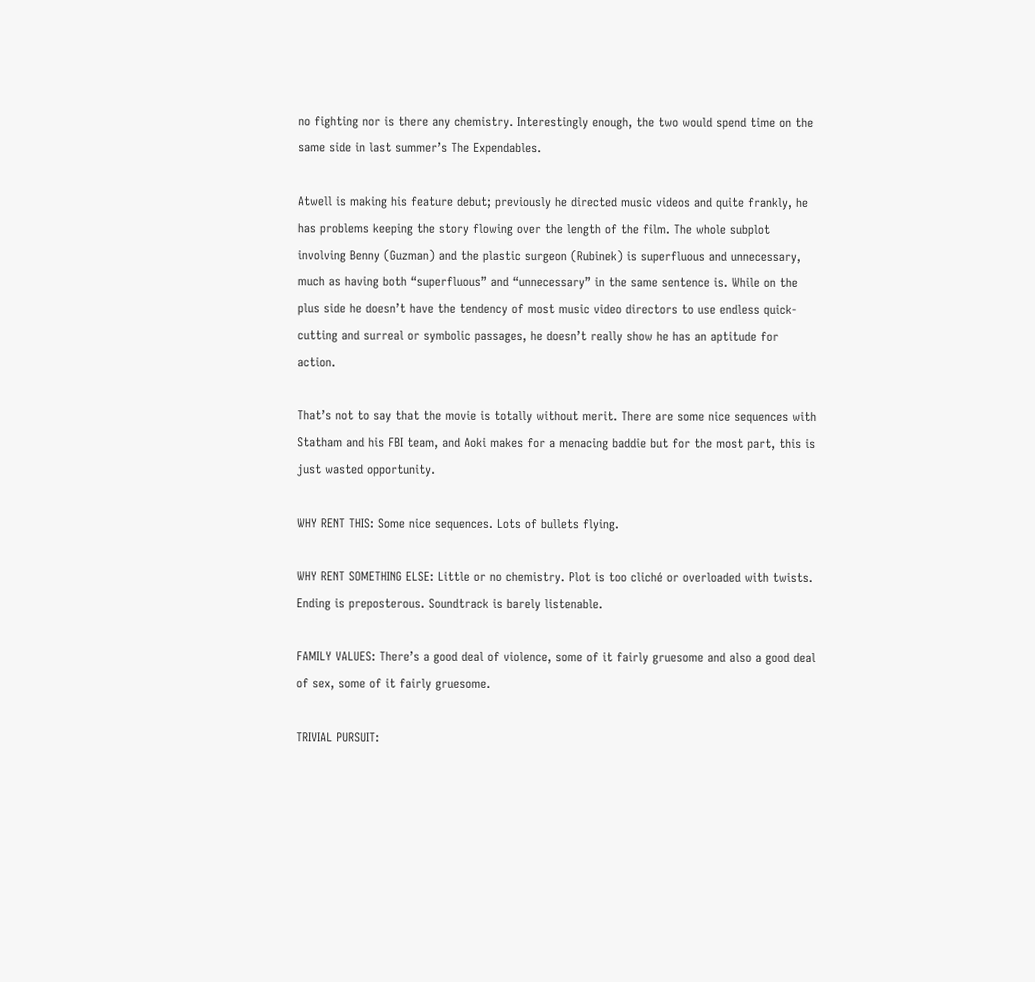no fighting nor is there any chemistry. Interestingly enough, the two would spend time on the same side in last summer’s The Expendables.

Atwell is making his feature debut; previously he directed music videos and quite frankly, he has problems keeping the story flowing over the length of the film. The whole subplot involving Benny (Guzman) and the plastic surgeon (Rubinek) is superfluous and unnecessary, much as having both “superfluous” and “unnecessary” in the same sentence is. While on the plus side he doesn’t have the tendency of most music video directors to use endless quick-cutting and surreal or symbolic passages, he doesn’t really show he has an aptitude for action.

That’s not to say that the movie is totally without merit. There are some nice sequences with Statham and his FBI team, and Aoki makes for a menacing baddie but for the most part, this is just wasted opportunity.

WHY RENT THIS: Some nice sequences. Lots of bullets flying.

WHY RENT SOMETHING ELSE: Little or no chemistry. Plot is too cliché or overloaded with twists. Ending is preposterous. Soundtrack is barely listenable.

FAMILY VALUES: There’s a good deal of violence, some of it fairly gruesome and also a good deal of sex, some of it fairly gruesome.

TRIVIAL PURSUIT: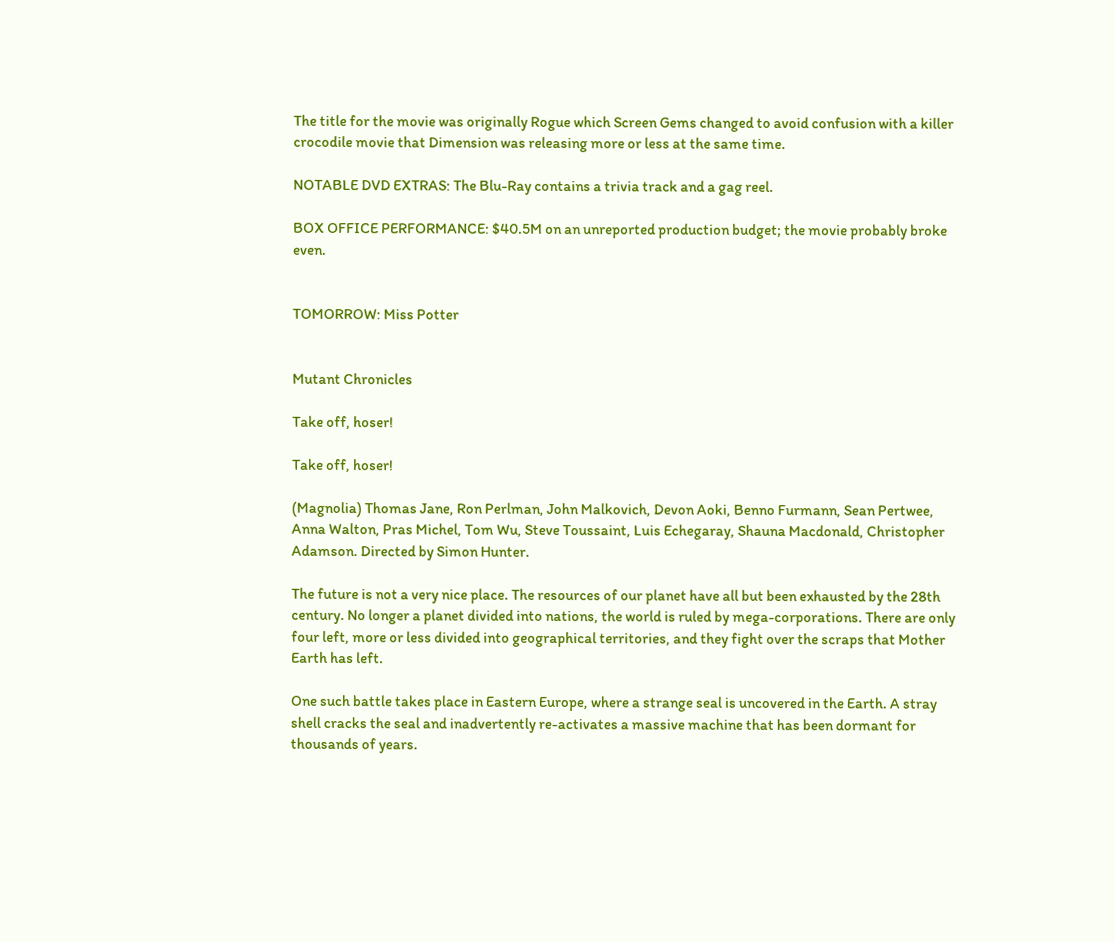The title for the movie was originally Rogue which Screen Gems changed to avoid confusion with a killer crocodile movie that Dimension was releasing more or less at the same time.

NOTABLE DVD EXTRAS: The Blu-Ray contains a trivia track and a gag reel.

BOX OFFICE PERFORMANCE: $40.5M on an unreported production budget; the movie probably broke even.


TOMORROW: Miss Potter


Mutant Chronicles

Take off, hoser!

Take off, hoser!

(Magnolia) Thomas Jane, Ron Perlman, John Malkovich, Devon Aoki, Benno Furmann, Sean Pertwee, Anna Walton, Pras Michel, Tom Wu, Steve Toussaint, Luis Echegaray, Shauna Macdonald, Christopher Adamson. Directed by Simon Hunter.

The future is not a very nice place. The resources of our planet have all but been exhausted by the 28th century. No longer a planet divided into nations, the world is ruled by mega-corporations. There are only four left, more or less divided into geographical territories, and they fight over the scraps that Mother Earth has left.

One such battle takes place in Eastern Europe, where a strange seal is uncovered in the Earth. A stray shell cracks the seal and inadvertently re-activates a massive machine that has been dormant for thousands of years.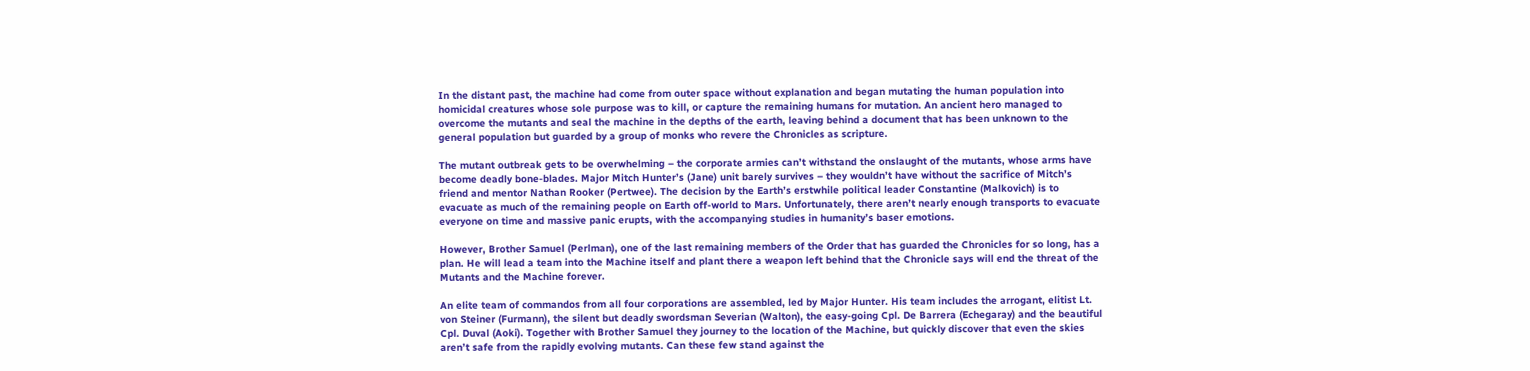In the distant past, the machine had come from outer space without explanation and began mutating the human population into homicidal creatures whose sole purpose was to kill, or capture the remaining humans for mutation. An ancient hero managed to overcome the mutants and seal the machine in the depths of the earth, leaving behind a document that has been unknown to the general population but guarded by a group of monks who revere the Chronicles as scripture.

The mutant outbreak gets to be overwhelming – the corporate armies can’t withstand the onslaught of the mutants, whose arms have become deadly bone-blades. Major Mitch Hunter’s (Jane) unit barely survives – they wouldn’t have without the sacrifice of Mitch’s friend and mentor Nathan Rooker (Pertwee). The decision by the Earth’s erstwhile political leader Constantine (Malkovich) is to evacuate as much of the remaining people on Earth off-world to Mars. Unfortunately, there aren’t nearly enough transports to evacuate everyone on time and massive panic erupts, with the accompanying studies in humanity’s baser emotions.

However, Brother Samuel (Perlman), one of the last remaining members of the Order that has guarded the Chronicles for so long, has a plan. He will lead a team into the Machine itself and plant there a weapon left behind that the Chronicle says will end the threat of the Mutants and the Machine forever.

An elite team of commandos from all four corporations are assembled, led by Major Hunter. His team includes the arrogant, elitist Lt. von Steiner (Furmann), the silent but deadly swordsman Severian (Walton), the easy-going Cpl. De Barrera (Echegaray) and the beautiful Cpl. Duval (Aoki). Together with Brother Samuel they journey to the location of the Machine, but quickly discover that even the skies aren’t safe from the rapidly evolving mutants. Can these few stand against the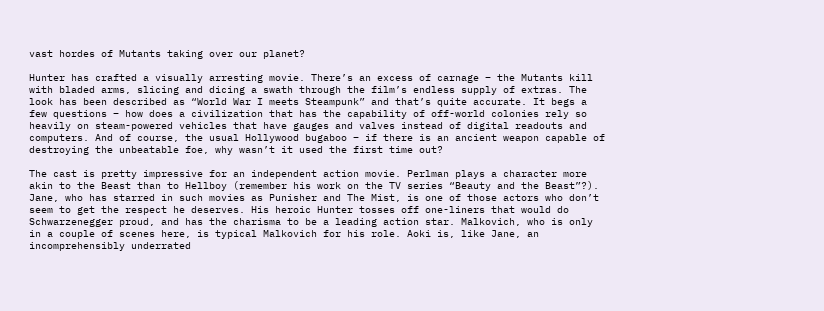vast hordes of Mutants taking over our planet?

Hunter has crafted a visually arresting movie. There’s an excess of carnage – the Mutants kill with bladed arms, slicing and dicing a swath through the film’s endless supply of extras. The look has been described as “World War I meets Steampunk” and that’s quite accurate. It begs a few questions – how does a civilization that has the capability of off-world colonies rely so heavily on steam-powered vehicles that have gauges and valves instead of digital readouts and computers. And of course, the usual Hollywood bugaboo – if there is an ancient weapon capable of destroying the unbeatable foe, why wasn’t it used the first time out?

The cast is pretty impressive for an independent action movie. Perlman plays a character more akin to the Beast than to Hellboy (remember his work on the TV series “Beauty and the Beast”?). Jane, who has starred in such movies as Punisher and The Mist, is one of those actors who don’t seem to get the respect he deserves. His heroic Hunter tosses off one-liners that would do Schwarzenegger proud, and has the charisma to be a leading action star. Malkovich, who is only in a couple of scenes here, is typical Malkovich for his role. Aoki is, like Jane, an incomprehensibly underrated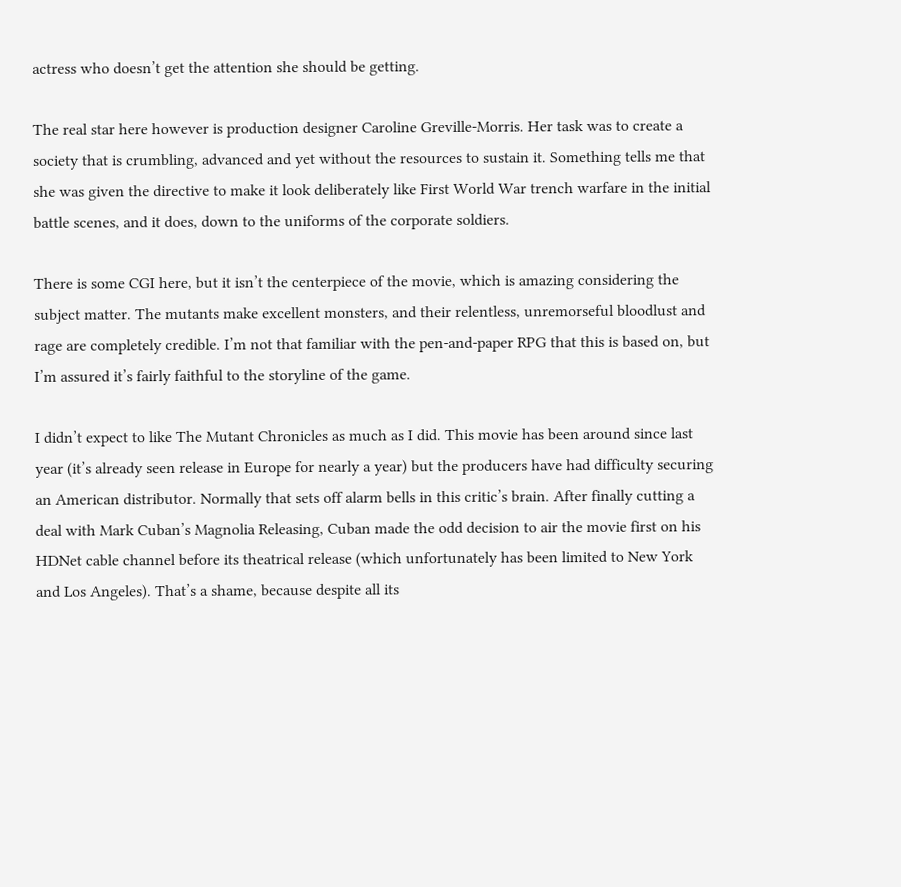actress who doesn’t get the attention she should be getting.

The real star here however is production designer Caroline Greville-Morris. Her task was to create a society that is crumbling, advanced and yet without the resources to sustain it. Something tells me that she was given the directive to make it look deliberately like First World War trench warfare in the initial battle scenes, and it does, down to the uniforms of the corporate soldiers.

There is some CGI here, but it isn’t the centerpiece of the movie, which is amazing considering the subject matter. The mutants make excellent monsters, and their relentless, unremorseful bloodlust and rage are completely credible. I’m not that familiar with the pen-and-paper RPG that this is based on, but I’m assured it’s fairly faithful to the storyline of the game.

I didn’t expect to like The Mutant Chronicles as much as I did. This movie has been around since last year (it’s already seen release in Europe for nearly a year) but the producers have had difficulty securing an American distributor. Normally that sets off alarm bells in this critic’s brain. After finally cutting a deal with Mark Cuban’s Magnolia Releasing, Cuban made the odd decision to air the movie first on his HDNet cable channel before its theatrical release (which unfortunately has been limited to New York and Los Angeles). That’s a shame, because despite all its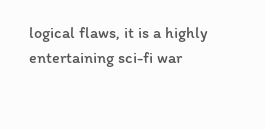logical flaws, it is a highly entertaining sci-fi war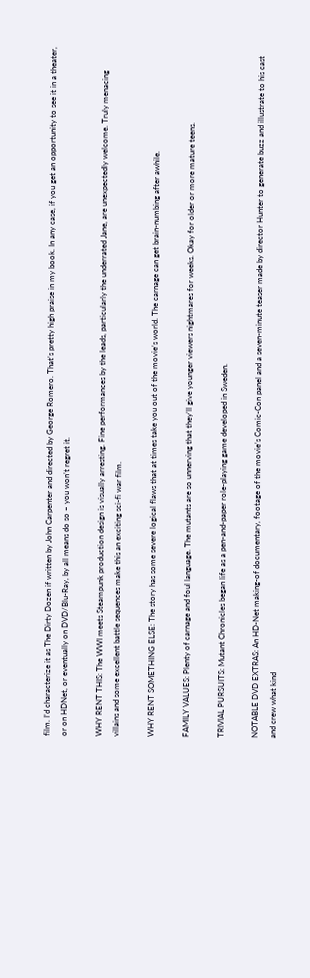film. I’d characterize it as The Dirty Dozen if written by John Carpenter and directed by George Romero. That’s pretty high praise in my book. In any case, if you get an opportunity to see it in a theater, or on HDNet, or eventually on DVD/Blu-Ray, by all means do so – you won’t regret it.

WHY RENT THIS: The WWI meets Steampunk production design is visually arresting. Fine performances by the leads, particularly the underrated Jane, are unexpectedly welcome. Truly menacing villains and some excellent battle sequences make this an exciting sci-fi war film.

WHY RENT SOMETHING ELSE: The story has some severe logical flaws that at times take you out of the movie’s world. The carnage can get brain-numbing after awhile.

FAMILY VALUES: Plenty of carnage and foul language. The mutants are so unnerving that they’ll give younger viewers nightmares for weeks. Okay for older or more mature teens.

TRIVIAL PURSUITS: Mutant Chronicles began life as a pen-and-paper role-playing game developed in Sweden.

NOTABLE DVD EXTRAS: An HD-Net making-of documentary, footage of the movie’s Comic-Con panel and a seven-minute teaser made by director Hunter to generate buzz and illustrate to his cast and crew what kind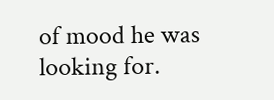of mood he was looking for.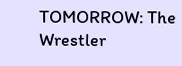TOMORROW: The Wrestler